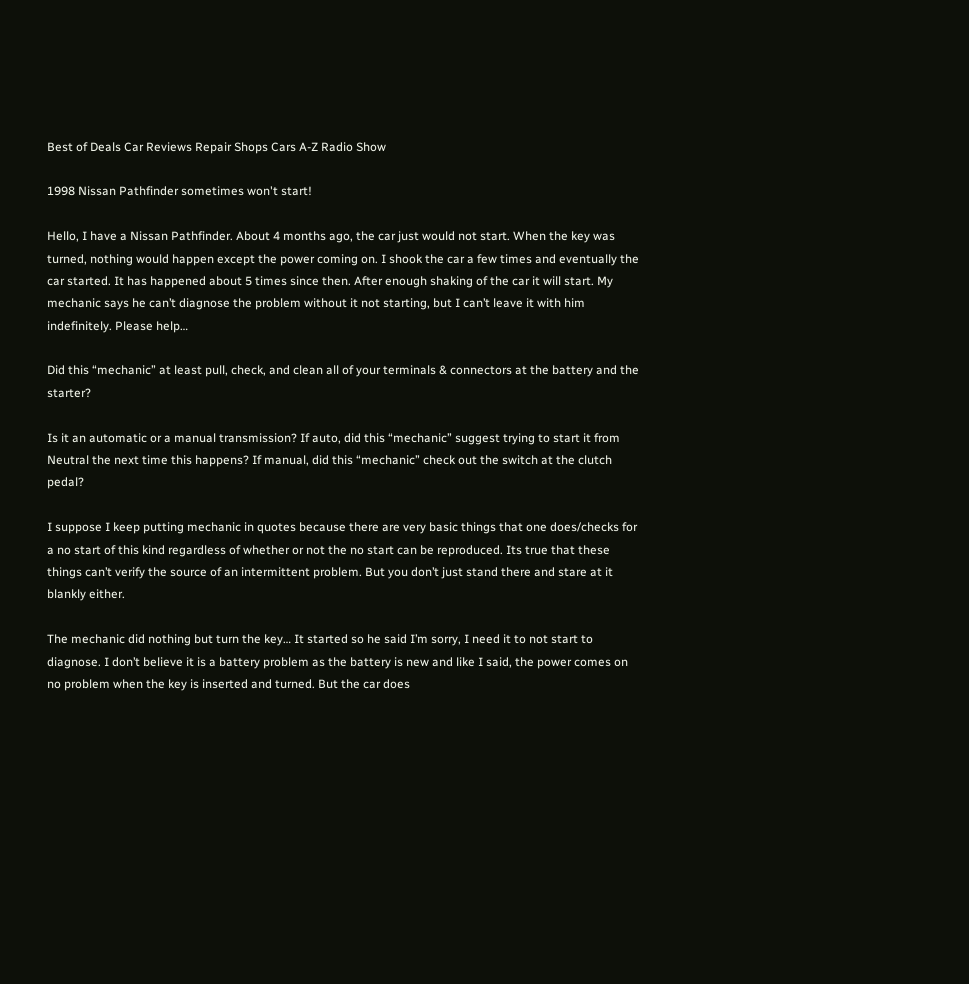Best of Deals Car Reviews Repair Shops Cars A-Z Radio Show

1998 Nissan Pathfinder sometimes won't start!

Hello, I have a Nissan Pathfinder. About 4 months ago, the car just would not start. When the key was turned, nothing would happen except the power coming on. I shook the car a few times and eventually the car started. It has happened about 5 times since then. After enough shaking of the car it will start. My mechanic says he can’t diagnose the problem without it not starting, but I can’t leave it with him indefinitely. Please help…

Did this “mechanic” at least pull, check, and clean all of your terminals & connectors at the battery and the starter?

Is it an automatic or a manual transmission? If auto, did this “mechanic” suggest trying to start it from Neutral the next time this happens? If manual, did this “mechanic” check out the switch at the clutch pedal?

I suppose I keep putting mechanic in quotes because there are very basic things that one does/checks for a no start of this kind regardless of whether or not the no start can be reproduced. Its true that these things can’t verify the source of an intermittent problem. But you don’t just stand there and stare at it blankly either.

The mechanic did nothing but turn the key… It started so he said I’m sorry, I need it to not start to diagnose. I don’t believe it is a battery problem as the battery is new and like I said, the power comes on no problem when the key is inserted and turned. But the car does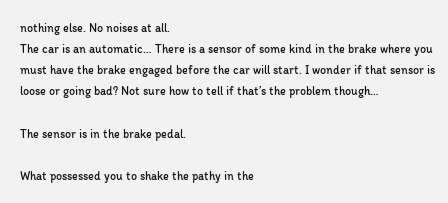nothing else. No noises at all.
The car is an automatic… There is a sensor of some kind in the brake where you must have the brake engaged before the car will start. I wonder if that sensor is loose or going bad? Not sure how to tell if that’s the problem though…

The sensor is in the brake pedal.

What possessed you to shake the pathy in the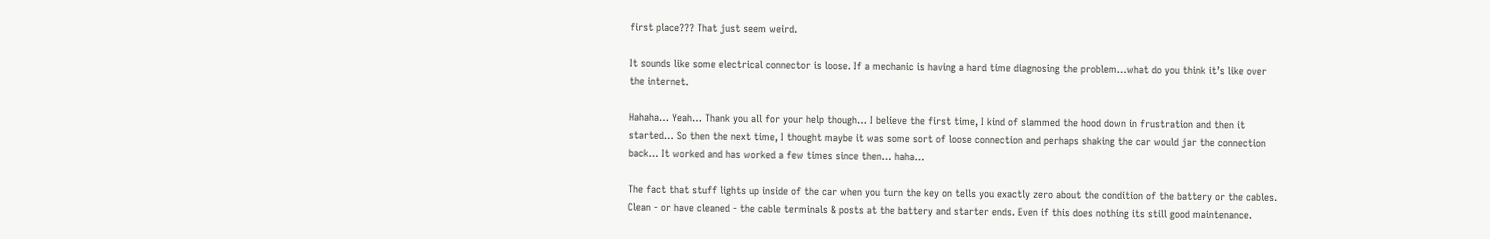first place??? That just seem weird.

It sounds like some electrical connector is loose. If a mechanic is having a hard time diagnosing the problem…what do you think it’s like over the internet.

Hahaha… Yeah… Thank you all for your help though… I believe the first time, I kind of slammed the hood down in frustration and then it started… So then the next time, I thought maybe it was some sort of loose connection and perhaps shaking the car would jar the connection back… It worked and has worked a few times since then… haha…

The fact that stuff lights up inside of the car when you turn the key on tells you exactly zero about the condition of the battery or the cables. Clean - or have cleaned - the cable terminals & posts at the battery and starter ends. Even if this does nothing its still good maintenance.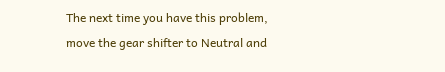The next time you have this problem, move the gear shifter to Neutral and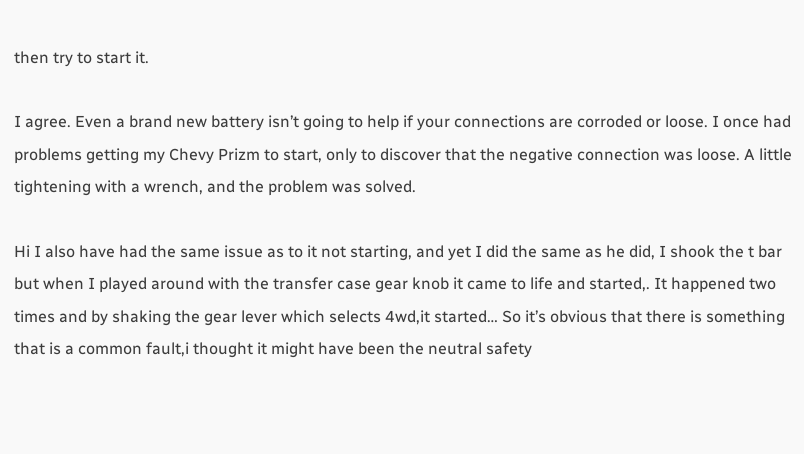then try to start it.

I agree. Even a brand new battery isn’t going to help if your connections are corroded or loose. I once had problems getting my Chevy Prizm to start, only to discover that the negative connection was loose. A little tightening with a wrench, and the problem was solved.

Hi I also have had the same issue as to it not starting, and yet I did the same as he did, I shook the t bar but when I played around with the transfer case gear knob it came to life and started,. It happened two times and by shaking the gear lever which selects 4wd,it started… So it’s obvious that there is something that is a common fault,i thought it might have been the neutral safety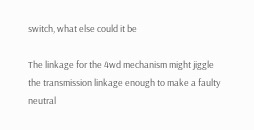switch, what else could it be

The linkage for the 4wd mechanism might jiggle the transmission linkage enough to make a faulty neutral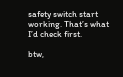safety switch start working. That’s what I’d check first.

btw,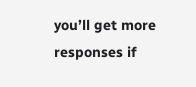you’ll get more responses if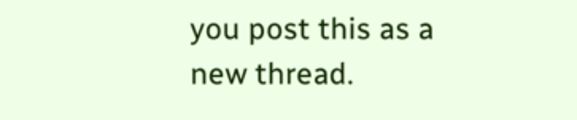you post this as a new thread.